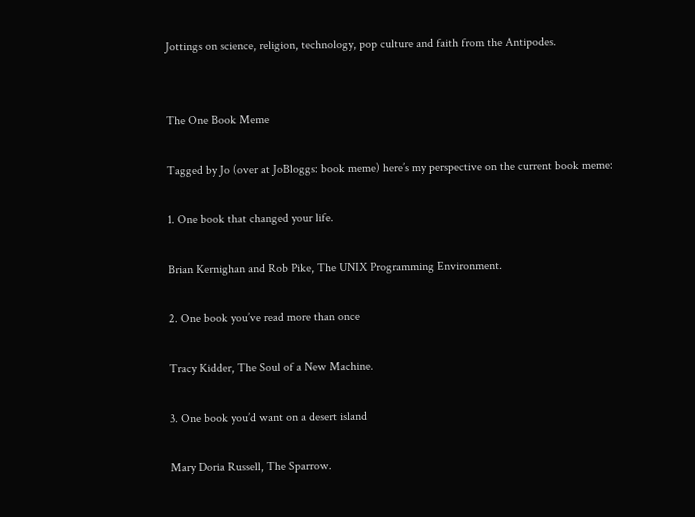Jottings on science, religion, technology, pop culture and faith from the Antipodes.


The One Book Meme

Tagged by Jo (over at JoBloggs: book meme) here’s my perspective on the current book meme:

1. One book that changed your life.

Brian Kernighan and Rob Pike, The UNIX Programming Environment.

2. One book you’ve read more than once

Tracy Kidder, The Soul of a New Machine.

3. One book you’d want on a desert island

Mary Doria Russell, The Sparrow.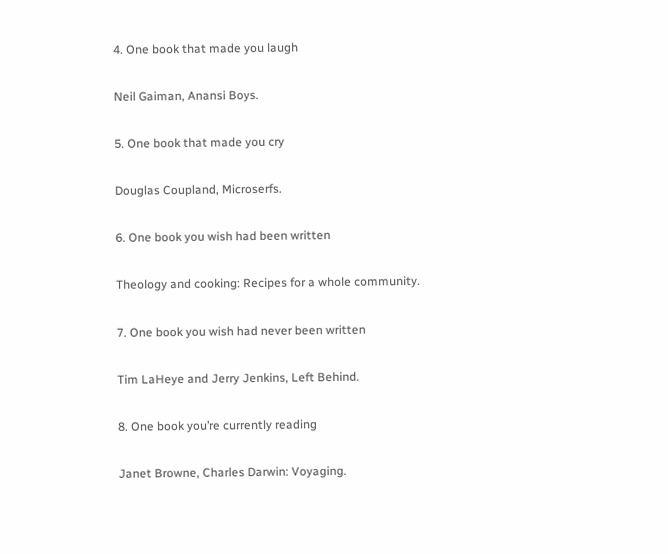4. One book that made you laugh

Neil Gaiman, Anansi Boys.

5. One book that made you cry

Douglas Coupland, Microserfs.

6. One book you wish had been written

Theology and cooking: Recipes for a whole community.

7. One book you wish had never been written

Tim LaHeye and Jerry Jenkins, Left Behind.

8. One book you’re currently reading

Janet Browne, Charles Darwin: Voyaging.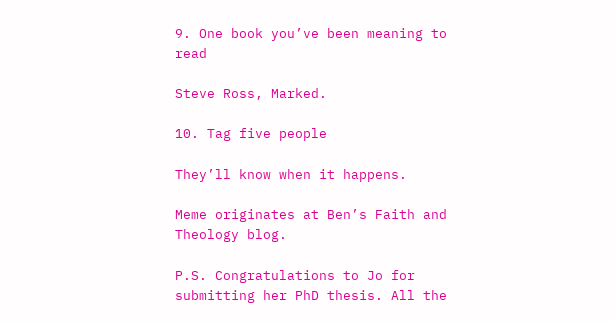9. One book you’ve been meaning to read

Steve Ross, Marked.

10. Tag five people

They’ll know when it happens.

Meme originates at Ben’s Faith and Theology blog.

P.S. Congratulations to Jo for submitting her PhD thesis. All the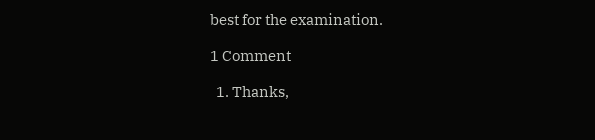best for the examination.

1 Comment

  1. Thanks,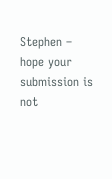Stephen – hope your submission is not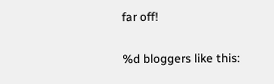far off!

%d bloggers like this: